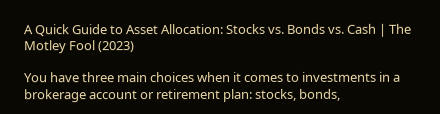A Quick Guide to Asset Allocation: Stocks vs. Bonds vs. Cash | The Motley Fool (2023)

You have three main choices when it comes to investments in a brokerage account or retirement plan: stocks, bonds,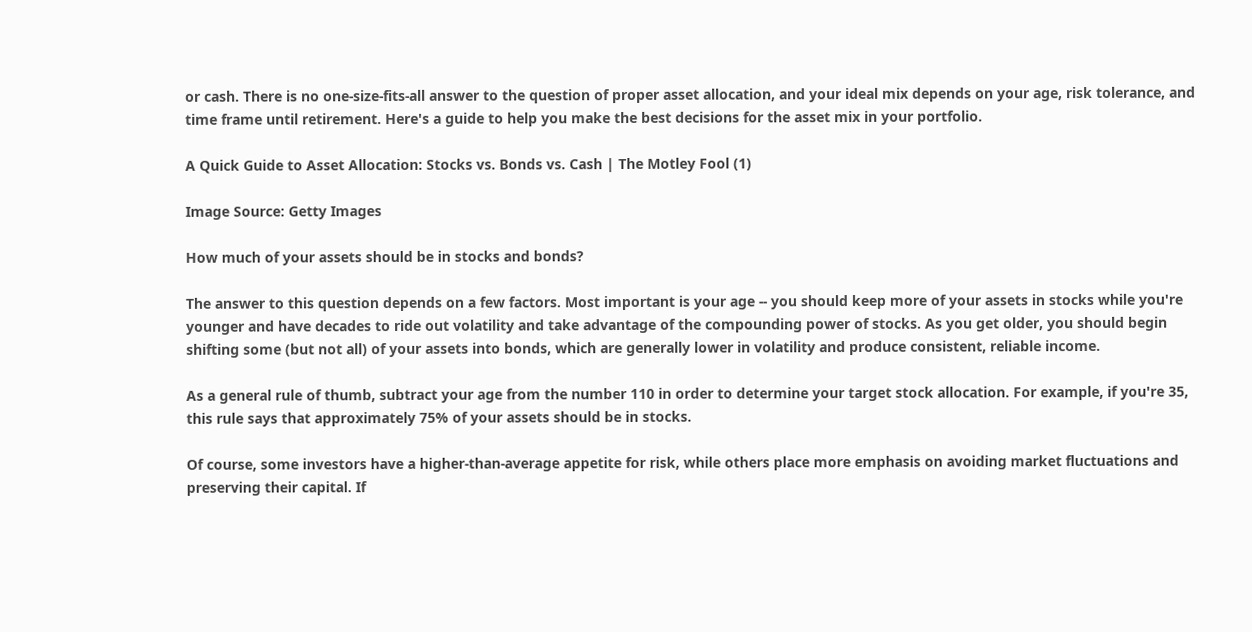or cash. There is no one-size-fits-all answer to the question of proper asset allocation, and your ideal mix depends on your age, risk tolerance, and time frame until retirement. Here's a guide to help you make the best decisions for the asset mix in your portfolio.

A Quick Guide to Asset Allocation: Stocks vs. Bonds vs. Cash | The Motley Fool (1)

Image Source: Getty Images

How much of your assets should be in stocks and bonds?

The answer to this question depends on a few factors. Most important is your age -- you should keep more of your assets in stocks while you're younger and have decades to ride out volatility and take advantage of the compounding power of stocks. As you get older, you should begin shifting some (but not all) of your assets into bonds, which are generally lower in volatility and produce consistent, reliable income.

As a general rule of thumb, subtract your age from the number 110 in order to determine your target stock allocation. For example, if you're 35, this rule says that approximately 75% of your assets should be in stocks.

Of course, some investors have a higher-than-average appetite for risk, while others place more emphasis on avoiding market fluctuations and preserving their capital. If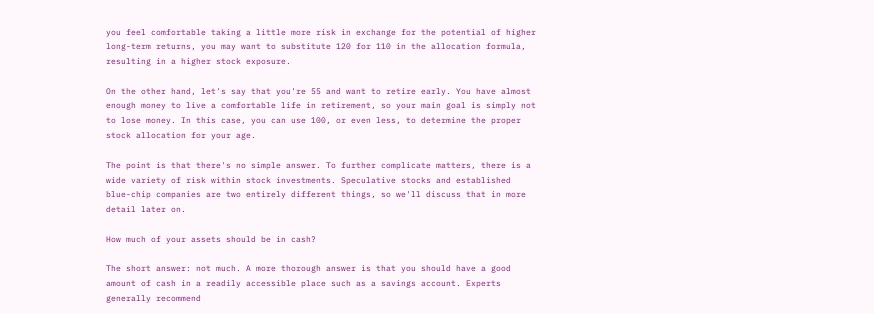you feel comfortable taking a little more risk in exchange for the potential of higher long-term returns, you may want to substitute 120 for 110 in the allocation formula, resulting in a higher stock exposure.

On the other hand, let's say that you're 55 and want to retire early. You have almost enough money to live a comfortable life in retirement, so your main goal is simply not to lose money. In this case, you can use 100, or even less, to determine the proper stock allocation for your age.

The point is that there's no simple answer. To further complicate matters, there is a wide variety of risk within stock investments. Speculative stocks and established blue-chip companies are two entirely different things, so we'll discuss that in more detail later on.

How much of your assets should be in cash?

The short answer: not much. A more thorough answer is that you should have a good amount of cash in a readily accessible place such as a savings account. Experts generally recommend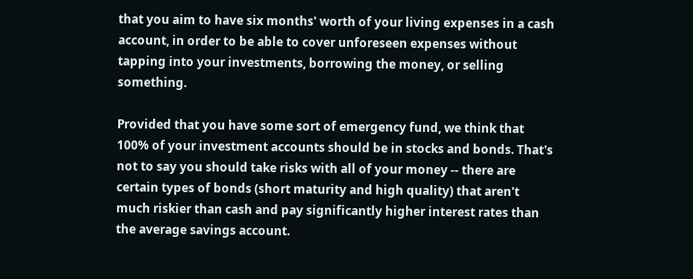that you aim to have six months' worth of your living expenses in a cash account, in order to be able to cover unforeseen expenses without tapping into your investments, borrowing the money, or selling something.

Provided that you have some sort of emergency fund, we think that 100% of your investment accounts should be in stocks and bonds. That's not to say you should take risks with all of your money -- there are certain types of bonds (short maturity and high quality) that aren't much riskier than cash and pay significantly higher interest rates than the average savings account.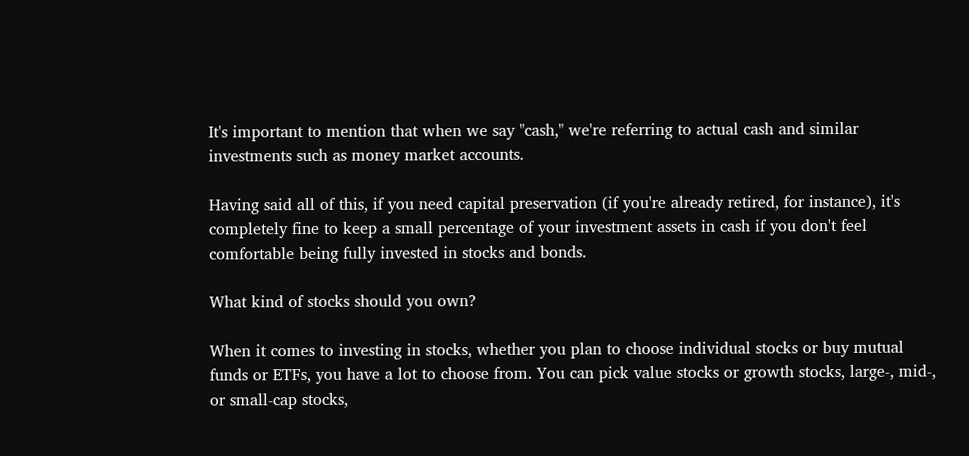It's important to mention that when we say "cash," we're referring to actual cash and similar investments such as money market accounts.

Having said all of this, if you need capital preservation (if you're already retired, for instance), it's completely fine to keep a small percentage of your investment assets in cash if you don't feel comfortable being fully invested in stocks and bonds.

What kind of stocks should you own?

When it comes to investing in stocks, whether you plan to choose individual stocks or buy mutual funds or ETFs, you have a lot to choose from. You can pick value stocks or growth stocks, large-, mid-, or small-cap stocks,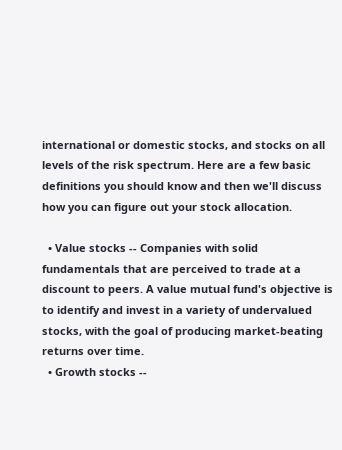international or domestic stocks, and stocks on all levels of the risk spectrum. Here are a few basic definitions you should know and then we'll discuss how you can figure out your stock allocation.

  • Value stocks -- Companies with solid fundamentals that are perceived to trade at a discount to peers. A value mutual fund's objective is to identify and invest in a variety of undervalued stocks, with the goal of producing market-beating returns over time.
  • Growth stocks --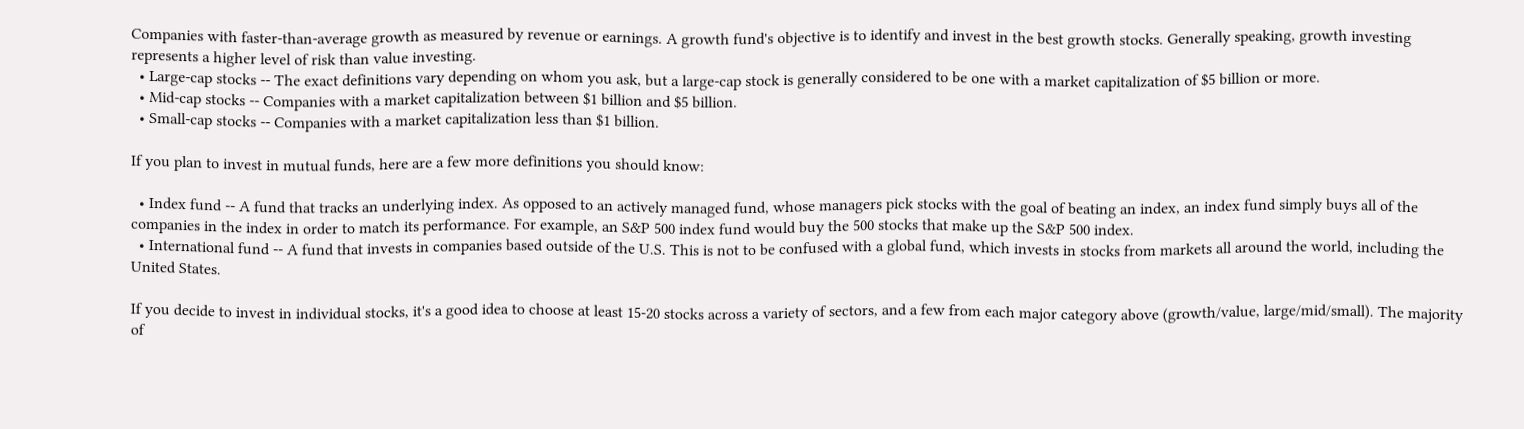Companies with faster-than-average growth as measured by revenue or earnings. A growth fund's objective is to identify and invest in the best growth stocks. Generally speaking, growth investing represents a higher level of risk than value investing.
  • Large-cap stocks -- The exact definitions vary depending on whom you ask, but a large-cap stock is generally considered to be one with a market capitalization of $5 billion or more.
  • Mid-cap stocks -- Companies with a market capitalization between $1 billion and $5 billion.
  • Small-cap stocks -- Companies with a market capitalization less than $1 billion.

If you plan to invest in mutual funds, here are a few more definitions you should know:

  • Index fund -- A fund that tracks an underlying index. As opposed to an actively managed fund, whose managers pick stocks with the goal of beating an index, an index fund simply buys all of the companies in the index in order to match its performance. For example, an S&P 500 index fund would buy the 500 stocks that make up the S&P 500 index.
  • International fund -- A fund that invests in companies based outside of the U.S. This is not to be confused with a global fund, which invests in stocks from markets all around the world, including the United States.

If you decide to invest in individual stocks, it's a good idea to choose at least 15-20 stocks across a variety of sectors, and a few from each major category above (growth/value, large/mid/small). The majority of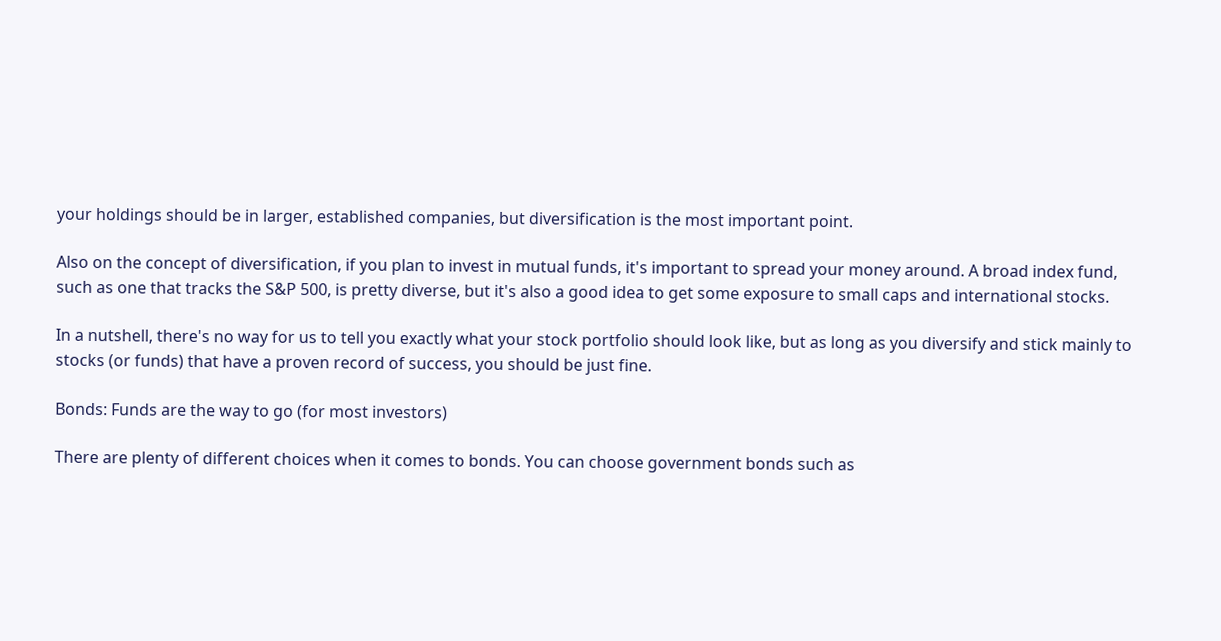your holdings should be in larger, established companies, but diversification is the most important point.

Also on the concept of diversification, if you plan to invest in mutual funds, it's important to spread your money around. A broad index fund, such as one that tracks the S&P 500, is pretty diverse, but it's also a good idea to get some exposure to small caps and international stocks.

In a nutshell, there's no way for us to tell you exactly what your stock portfolio should look like, but as long as you diversify and stick mainly to stocks (or funds) that have a proven record of success, you should be just fine.

Bonds: Funds are the way to go (for most investors)

There are plenty of different choices when it comes to bonds. You can choose government bonds such as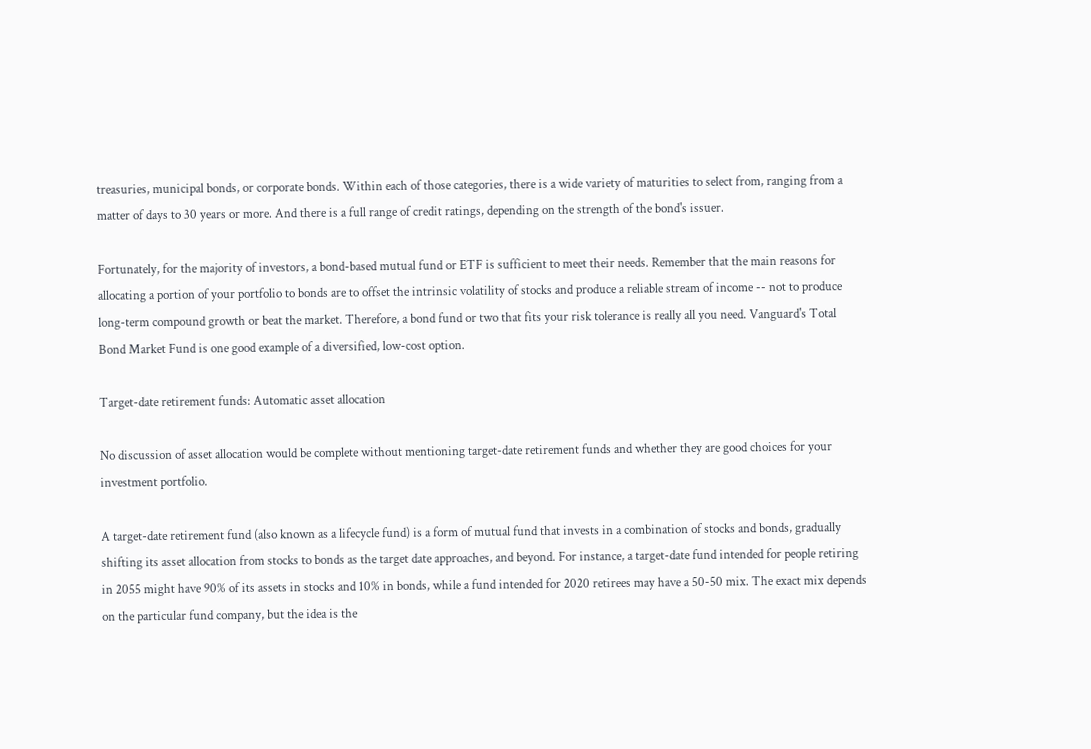treasuries, municipal bonds, or corporate bonds. Within each of those categories, there is a wide variety of maturities to select from, ranging from a matter of days to 30 years or more. And there is a full range of credit ratings, depending on the strength of the bond's issuer.

Fortunately, for the majority of investors, a bond-based mutual fund or ETF is sufficient to meet their needs. Remember that the main reasons for allocating a portion of your portfolio to bonds are to offset the intrinsic volatility of stocks and produce a reliable stream of income -- not to produce long-term compound growth or beat the market. Therefore, a bond fund or two that fits your risk tolerance is really all you need. Vanguard's Total Bond Market Fund is one good example of a diversified, low-cost option.

Target-date retirement funds: Automatic asset allocation

No discussion of asset allocation would be complete without mentioning target-date retirement funds and whether they are good choices for your investment portfolio.

A target-date retirement fund (also known as a lifecycle fund) is a form of mutual fund that invests in a combination of stocks and bonds, gradually shifting its asset allocation from stocks to bonds as the target date approaches, and beyond. For instance, a target-date fund intended for people retiring in 2055 might have 90% of its assets in stocks and 10% in bonds, while a fund intended for 2020 retirees may have a 50-50 mix. The exact mix depends on the particular fund company, but the idea is the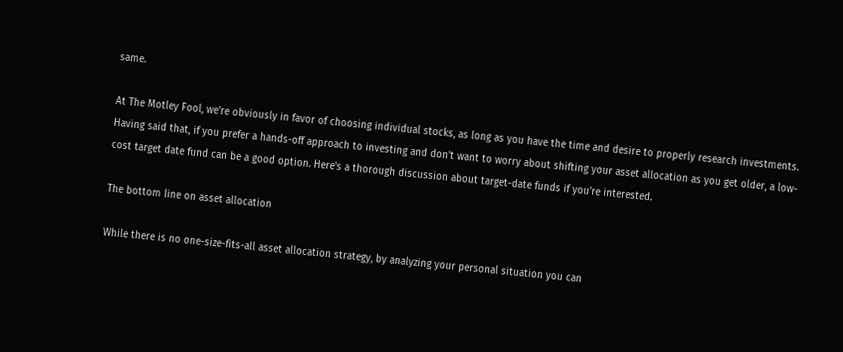same.

At The Motley Fool, we're obviously in favor of choosing individual stocks, as long as you have the time and desire to properly research investments. Having said that, if you prefer a hands-off approach to investing and don't want to worry about shifting your asset allocation as you get older, a low-cost target date fund can be a good option. Here's a thorough discussion about target-date funds if you're interested.

The bottom line on asset allocation

While there is no one-size-fits-all asset allocation strategy, by analyzing your personal situation you can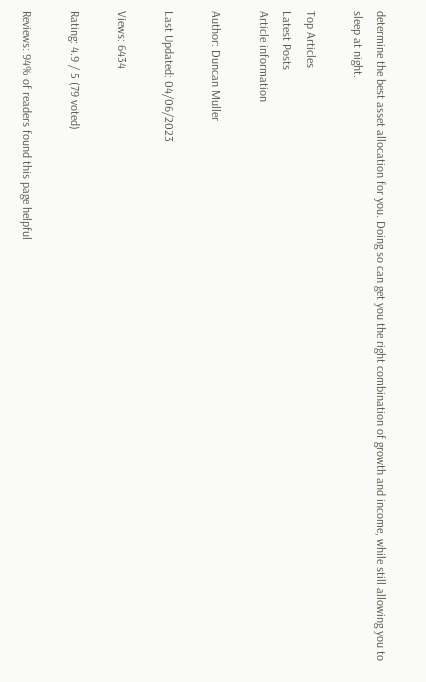determine the best asset allocation for you. Doing so can get you the right combination of growth and income, while still allowing you to sleep at night.

Top Articles
Latest Posts
Article information

Author: Duncan Muller

Last Updated: 04/06/2023

Views: 6434

Rating: 4.9 / 5 (79 voted)

Reviews: 94% of readers found this page helpful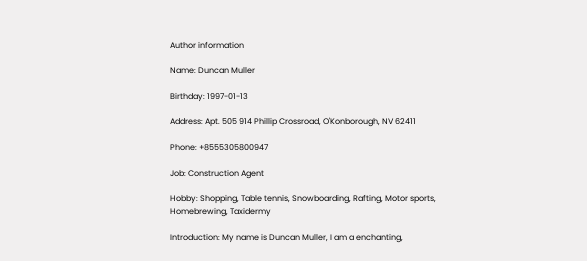Author information

Name: Duncan Muller

Birthday: 1997-01-13

Address: Apt. 505 914 Phillip Crossroad, O'Konborough, NV 62411

Phone: +8555305800947

Job: Construction Agent

Hobby: Shopping, Table tennis, Snowboarding, Rafting, Motor sports, Homebrewing, Taxidermy

Introduction: My name is Duncan Muller, I am a enchanting,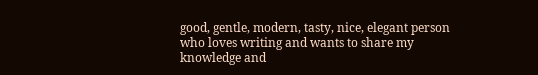good, gentle, modern, tasty, nice, elegant person who loves writing and wants to share my knowledge and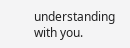understanding with you.